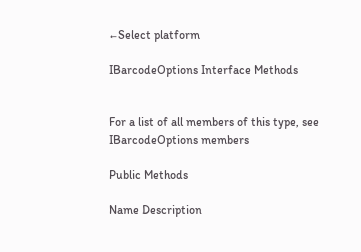←Select platform

IBarcodeOptions Interface Methods


For a list of all members of this type, see IBarcodeOptions members

Public Methods

Name Description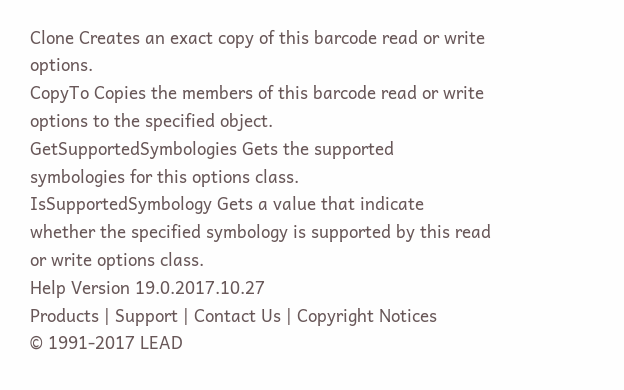Clone Creates an exact copy of this barcode read or write options.
CopyTo Copies the members of this barcode read or write options to the specified object.
GetSupportedSymbologies Gets the supported symbologies for this options class.
IsSupportedSymbology Gets a value that indicate whether the specified symbology is supported by this read or write options class.
Help Version 19.0.2017.10.27
Products | Support | Contact Us | Copyright Notices
© 1991-2017 LEAD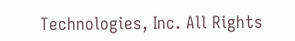Technologies, Inc. All Rights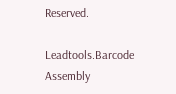Reserved.

Leadtools.Barcode Assembly